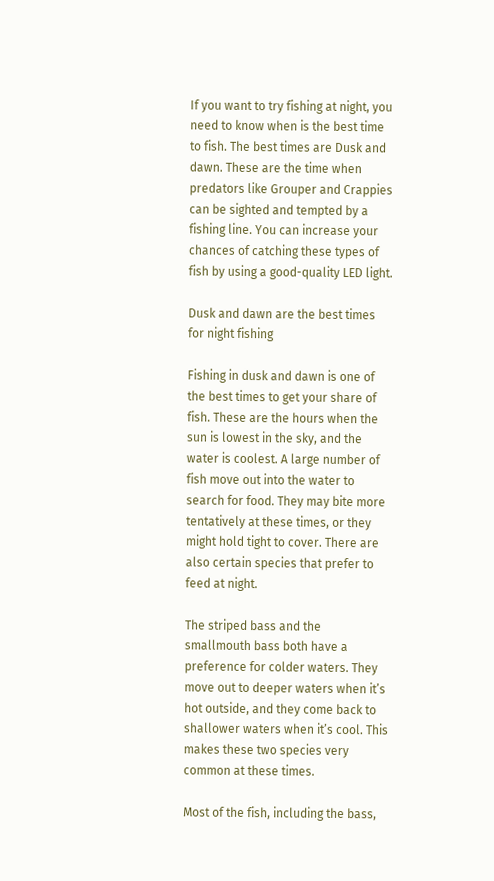If you want to try fishing at night, you need to know when is the best time to fish. The best times are Dusk and dawn. These are the time when predators like Grouper and Crappies can be sighted and tempted by a fishing line. You can increase your chances of catching these types of fish by using a good-quality LED light.

Dusk and dawn are the best times for night fishing

Fishing in dusk and dawn is one of the best times to get your share of fish. These are the hours when the sun is lowest in the sky, and the water is coolest. A large number of fish move out into the water to search for food. They may bite more tentatively at these times, or they might hold tight to cover. There are also certain species that prefer to feed at night.

The striped bass and the smallmouth bass both have a preference for colder waters. They move out to deeper waters when it’s hot outside, and they come back to shallower waters when it’s cool. This makes these two species very common at these times.

Most of the fish, including the bass,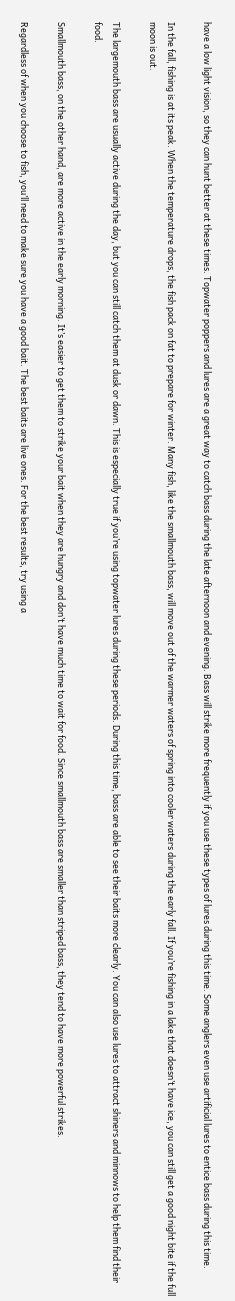have a low light vision, so they can hunt better at these times. Topwater poppers and lures are a great way to catch bass during the late afternoon and evening. Bass will strike more frequently if you use these types of lures during this time. Some anglers even use artificial lures to entice bass during this time.

In the fall, fishing is at its peak. When the temperature drops, the fish pack on fat to prepare for winter. Many fish, like the smallmouth bass, will move out of the warmer waters of spring into cooler waters during the early fall. If you’re fishing in a lake that doesn’t have ice, you can still get a good night bite if the full moon is out.

The largemouth bass are usually active during the day, but you can still catch them at dusk or dawn. This is especially true if you’re using topwater lures during these periods. During this time, bass are able to see their baits more clearly. You can also use lures to attract shiners and minnows to help them find their food.

Smallmouth bass, on the other hand, are more active in the early morning. It’s easier to get them to strike your bait when they are hungry and don’t have much time to wait for food. Since smallmouth bass are smaller than striped bass, they tend to have more powerful strikes.

Regardless of when you choose to fish, you’ll need to make sure you have a good bait. The best baits are live ones. For the best results, try using a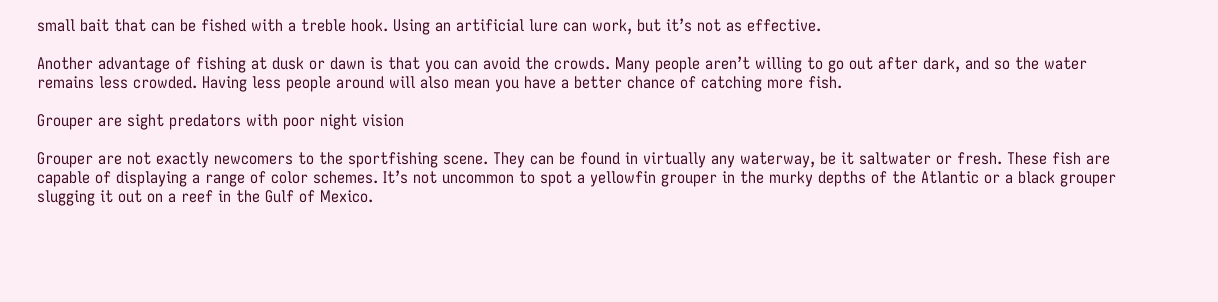small bait that can be fished with a treble hook. Using an artificial lure can work, but it’s not as effective.

Another advantage of fishing at dusk or dawn is that you can avoid the crowds. Many people aren’t willing to go out after dark, and so the water remains less crowded. Having less people around will also mean you have a better chance of catching more fish.

Grouper are sight predators with poor night vision

Grouper are not exactly newcomers to the sportfishing scene. They can be found in virtually any waterway, be it saltwater or fresh. These fish are capable of displaying a range of color schemes. It’s not uncommon to spot a yellowfin grouper in the murky depths of the Atlantic or a black grouper slugging it out on a reef in the Gulf of Mexico.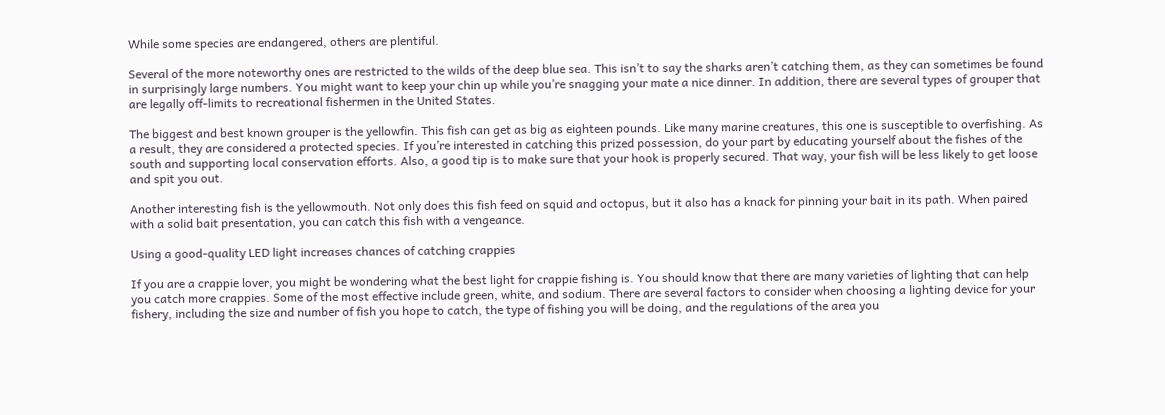While some species are endangered, others are plentiful.

Several of the more noteworthy ones are restricted to the wilds of the deep blue sea. This isn’t to say the sharks aren’t catching them, as they can sometimes be found in surprisingly large numbers. You might want to keep your chin up while you’re snagging your mate a nice dinner. In addition, there are several types of grouper that are legally off-limits to recreational fishermen in the United States.

The biggest and best known grouper is the yellowfin. This fish can get as big as eighteen pounds. Like many marine creatures, this one is susceptible to overfishing. As a result, they are considered a protected species. If you’re interested in catching this prized possession, do your part by educating yourself about the fishes of the south and supporting local conservation efforts. Also, a good tip is to make sure that your hook is properly secured. That way, your fish will be less likely to get loose and spit you out.

Another interesting fish is the yellowmouth. Not only does this fish feed on squid and octopus, but it also has a knack for pinning your bait in its path. When paired with a solid bait presentation, you can catch this fish with a vengeance.

Using a good-quality LED light increases chances of catching crappies

If you are a crappie lover, you might be wondering what the best light for crappie fishing is. You should know that there are many varieties of lighting that can help you catch more crappies. Some of the most effective include green, white, and sodium. There are several factors to consider when choosing a lighting device for your fishery, including the size and number of fish you hope to catch, the type of fishing you will be doing, and the regulations of the area you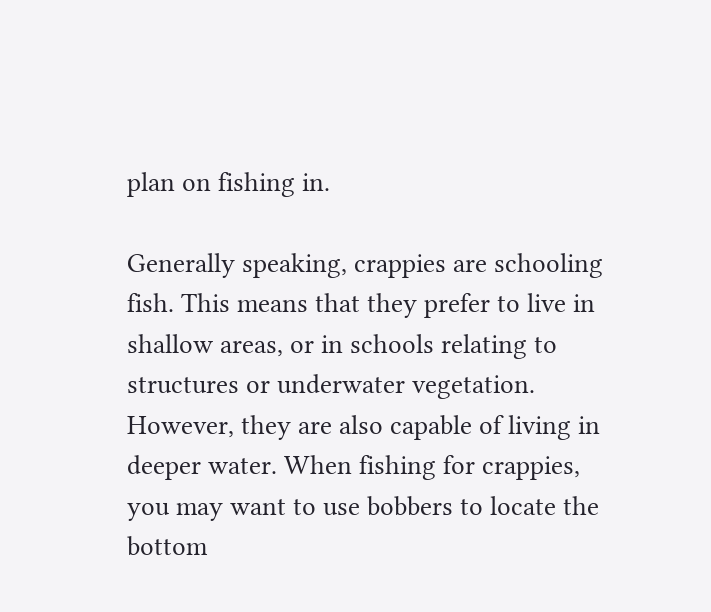plan on fishing in.

Generally speaking, crappies are schooling fish. This means that they prefer to live in shallow areas, or in schools relating to structures or underwater vegetation. However, they are also capable of living in deeper water. When fishing for crappies, you may want to use bobbers to locate the bottom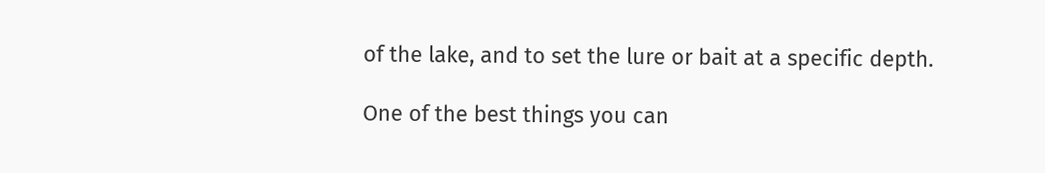of the lake, and to set the lure or bait at a specific depth.

One of the best things you can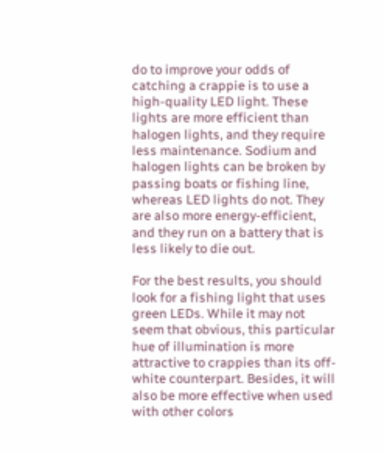do to improve your odds of catching a crappie is to use a high-quality LED light. These lights are more efficient than halogen lights, and they require less maintenance. Sodium and halogen lights can be broken by passing boats or fishing line, whereas LED lights do not. They are also more energy-efficient, and they run on a battery that is less likely to die out.

For the best results, you should look for a fishing light that uses green LEDs. While it may not seem that obvious, this particular hue of illumination is more attractive to crappies than its off-white counterpart. Besides, it will also be more effective when used with other colors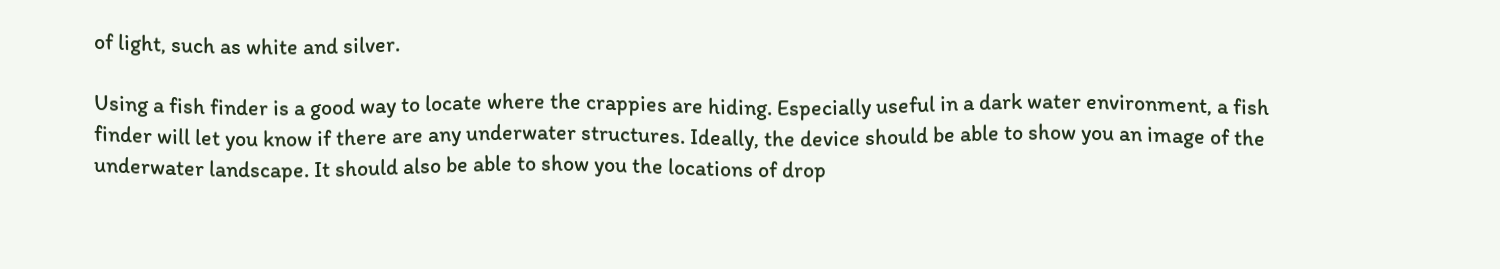of light, such as white and silver.

Using a fish finder is a good way to locate where the crappies are hiding. Especially useful in a dark water environment, a fish finder will let you know if there are any underwater structures. Ideally, the device should be able to show you an image of the underwater landscape. It should also be able to show you the locations of drop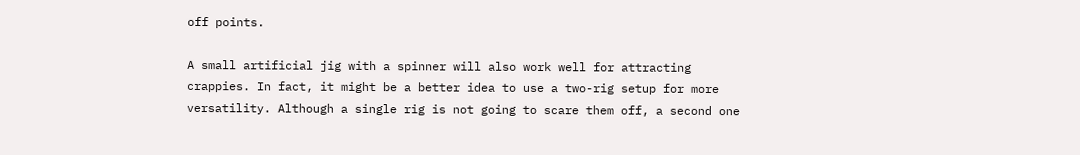off points.

A small artificial jig with a spinner will also work well for attracting crappies. In fact, it might be a better idea to use a two-rig setup for more versatility. Although a single rig is not going to scare them off, a second one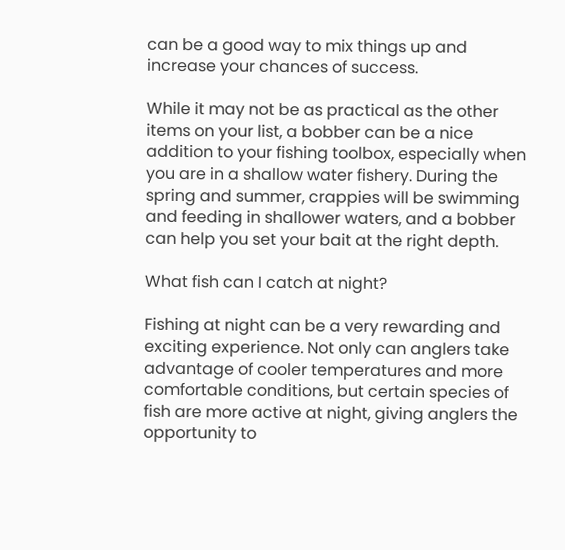can be a good way to mix things up and increase your chances of success.

While it may not be as practical as the other items on your list, a bobber can be a nice addition to your fishing toolbox, especially when you are in a shallow water fishery. During the spring and summer, crappies will be swimming and feeding in shallower waters, and a bobber can help you set your bait at the right depth.

What fish can I catch at night?

Fishing at night can be a very rewarding and exciting experience. Not only can anglers take advantage of cooler temperatures and more comfortable conditions, but certain species of fish are more active at night, giving anglers the opportunity to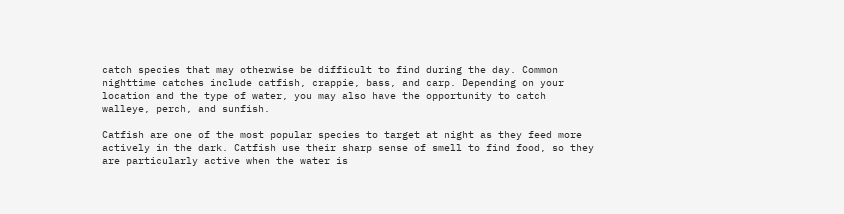catch species that may otherwise be difficult to find during the day. Common nighttime catches include catfish, crappie, bass, and carp. Depending on your location and the type of water, you may also have the opportunity to catch walleye, perch, and sunfish.

Catfish are one of the most popular species to target at night as they feed more actively in the dark. Catfish use their sharp sense of smell to find food, so they are particularly active when the water is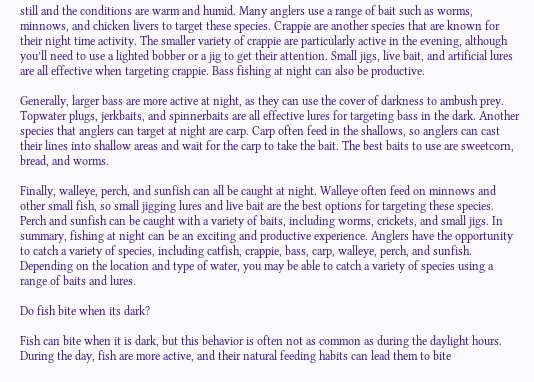still and the conditions are warm and humid. Many anglers use a range of bait such as worms, minnows, and chicken livers to target these species. Crappie are another species that are known for their night time activity. The smaller variety of crappie are particularly active in the evening, although you’ll need to use a lighted bobber or a jig to get their attention. Small jigs, live bait, and artificial lures are all effective when targeting crappie. Bass fishing at night can also be productive.

Generally, larger bass are more active at night, as they can use the cover of darkness to ambush prey. Topwater plugs, jerkbaits, and spinnerbaits are all effective lures for targeting bass in the dark. Another species that anglers can target at night are carp. Carp often feed in the shallows, so anglers can cast their lines into shallow areas and wait for the carp to take the bait. The best baits to use are sweetcorn, bread, and worms.

Finally, walleye, perch, and sunfish can all be caught at night. Walleye often feed on minnows and other small fish, so small jigging lures and live bait are the best options for targeting these species. Perch and sunfish can be caught with a variety of baits, including worms, crickets, and small jigs. In summary, fishing at night can be an exciting and productive experience. Anglers have the opportunity to catch a variety of species, including catfish, crappie, bass, carp, walleye, perch, and sunfish. Depending on the location and type of water, you may be able to catch a variety of species using a range of baits and lures.

Do fish bite when its dark?

Fish can bite when it is dark, but this behavior is often not as common as during the daylight hours. During the day, fish are more active, and their natural feeding habits can lead them to bite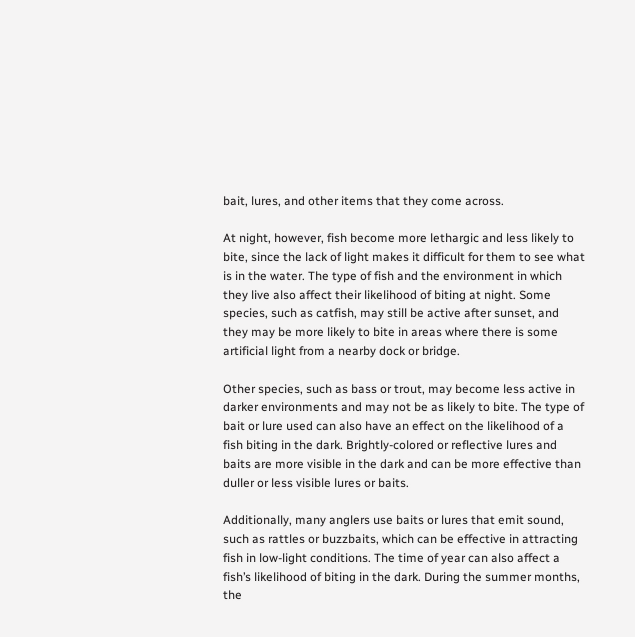bait, lures, and other items that they come across.

At night, however, fish become more lethargic and less likely to bite, since the lack of light makes it difficult for them to see what is in the water. The type of fish and the environment in which they live also affect their likelihood of biting at night. Some species, such as catfish, may still be active after sunset, and they may be more likely to bite in areas where there is some artificial light from a nearby dock or bridge.

Other species, such as bass or trout, may become less active in darker environments and may not be as likely to bite. The type of bait or lure used can also have an effect on the likelihood of a fish biting in the dark. Brightly-colored or reflective lures and baits are more visible in the dark and can be more effective than duller or less visible lures or baits.

Additionally, many anglers use baits or lures that emit sound, such as rattles or buzzbaits, which can be effective in attracting fish in low-light conditions. The time of year can also affect a fish’s likelihood of biting in the dark. During the summer months, the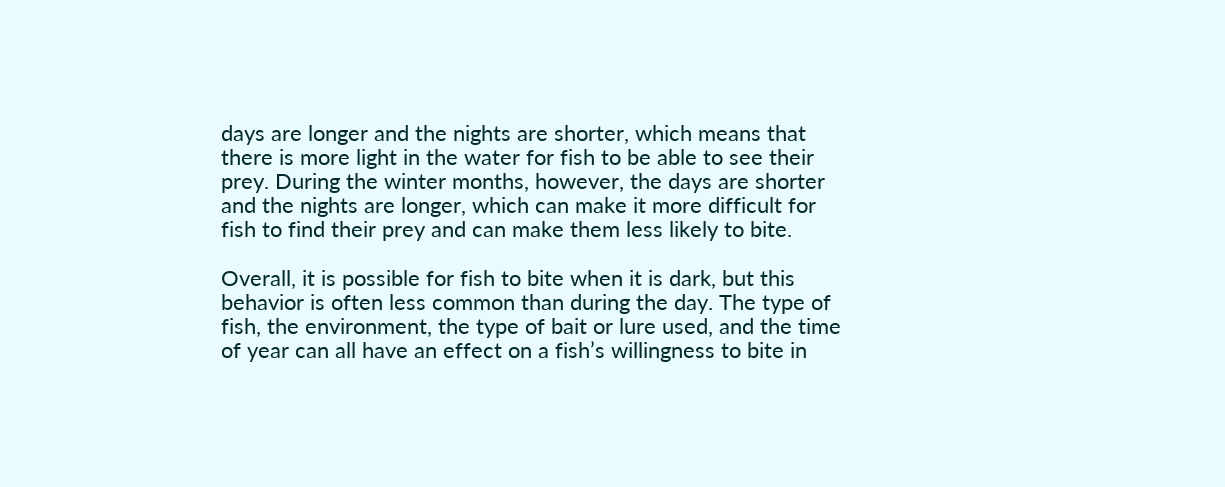days are longer and the nights are shorter, which means that there is more light in the water for fish to be able to see their prey. During the winter months, however, the days are shorter and the nights are longer, which can make it more difficult for fish to find their prey and can make them less likely to bite.

Overall, it is possible for fish to bite when it is dark, but this behavior is often less common than during the day. The type of fish, the environment, the type of bait or lure used, and the time of year can all have an effect on a fish’s willingness to bite in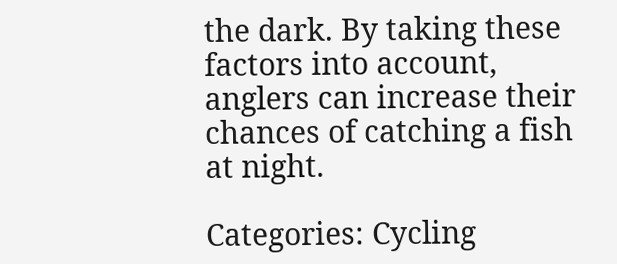the dark. By taking these factors into account, anglers can increase their chances of catching a fish at night.

Categories: Cycling